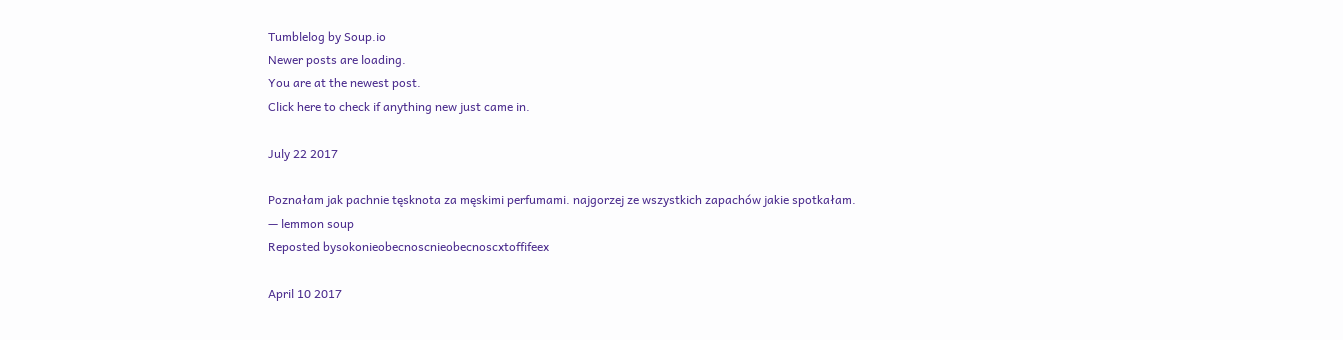Tumblelog by Soup.io
Newer posts are loading.
You are at the newest post.
Click here to check if anything new just came in.

July 22 2017

Poznałam jak pachnie tęsknota za męskimi perfumami. najgorzej ze wszystkich zapachów jakie spotkałam.
— lemmon soup
Reposted bysokonieobecnoscnieobecnoscxtoffifeex

April 10 2017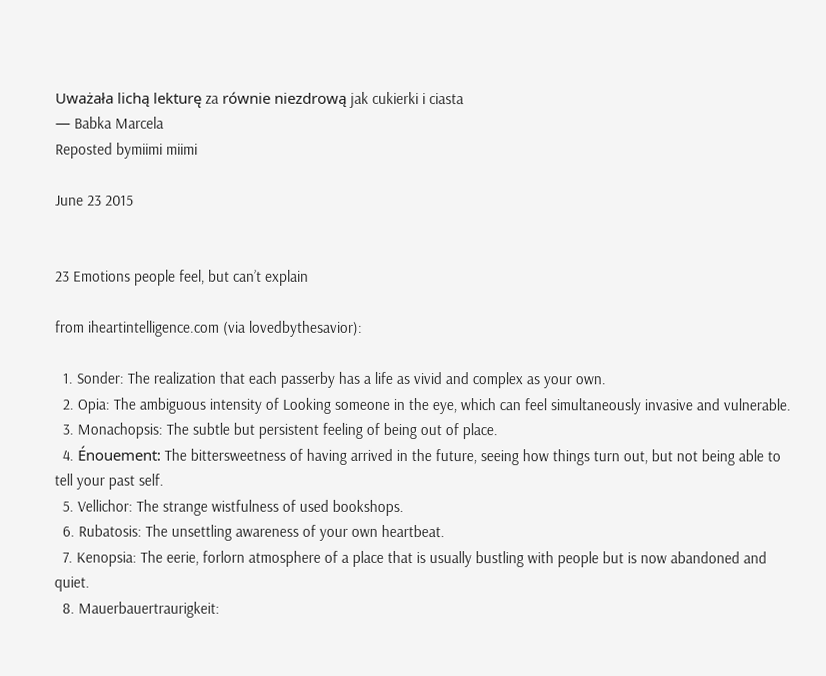Uważała lichą lekturę za równie niezdrową jak cukierki i ciasta
— Babka Marcela
Reposted bymiimi miimi

June 23 2015


23 Emotions people feel, but can’t explain

from iheartintelligence.com (via lovedbythesavior):

  1. Sonder: The realization that each passerby has a life as vivid and complex as your own.
  2. Opia: The ambiguous intensity of Looking someone in the eye, which can feel simultaneously invasive and vulnerable.
  3. Monachopsis: The subtle but persistent feeling of being out of place.
  4. Énouement: The bittersweetness of having arrived in the future, seeing how things turn out, but not being able to tell your past self.
  5. Vellichor: The strange wistfulness of used bookshops.
  6. Rubatosis: The unsettling awareness of your own heartbeat.
  7. Kenopsia: The eerie, forlorn atmosphere of a place that is usually bustling with people but is now abandoned and quiet.
  8. Mauerbauertraurigkeit: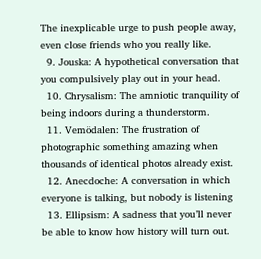The inexplicable urge to push people away, even close friends who you really like.
  9. Jouska: A hypothetical conversation that you compulsively play out in your head.
  10. Chrysalism: The amniotic tranquility of being indoors during a thunderstorm.
  11. Vemödalen: The frustration of photographic something amazing when thousands of identical photos already exist.
  12. Anecdoche: A conversation in which everyone is talking, but nobody is listening
  13. Ellipsism: A sadness that you’ll never be able to know how history will turn out.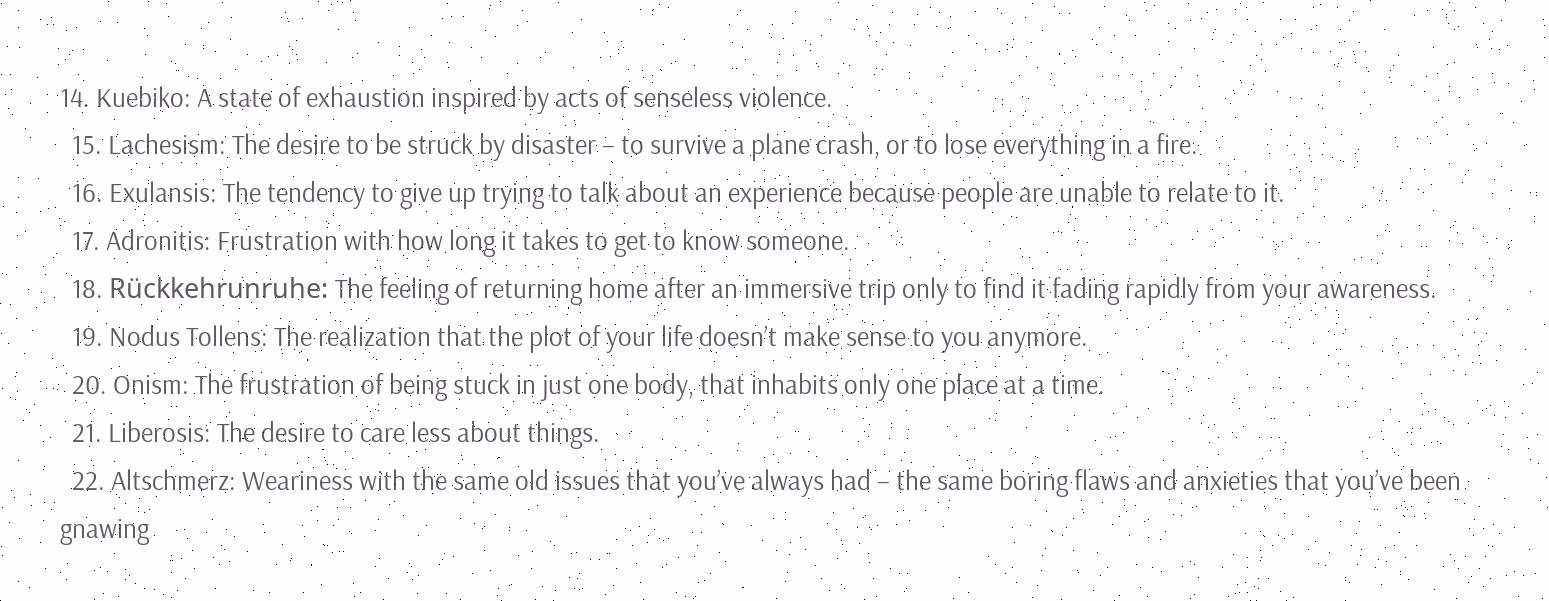14. Kuebiko: A state of exhaustion inspired by acts of senseless violence.
  15. Lachesism: The desire to be struck by disaster – to survive a plane crash, or to lose everything in a fire.
  16. Exulansis: The tendency to give up trying to talk about an experience because people are unable to relate to it.
  17. Adronitis: Frustration with how long it takes to get to know someone.
  18. Rückkehrunruhe: The feeling of returning home after an immersive trip only to find it fading rapidly from your awareness.
  19. Nodus Tollens: The realization that the plot of your life doesn’t make sense to you anymore.
  20. Onism: The frustration of being stuck in just one body, that inhabits only one place at a time.
  21. Liberosis: The desire to care less about things.
  22. Altschmerz: Weariness with the same old issues that you’ve always had – the same boring flaws and anxieties that you’ve been gnawing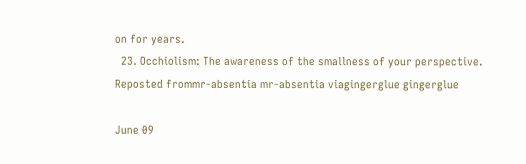on for years.
  23. Occhiolism: The awareness of the smallness of your perspective.
Reposted frommr-absentia mr-absentia viagingerglue gingerglue

June 09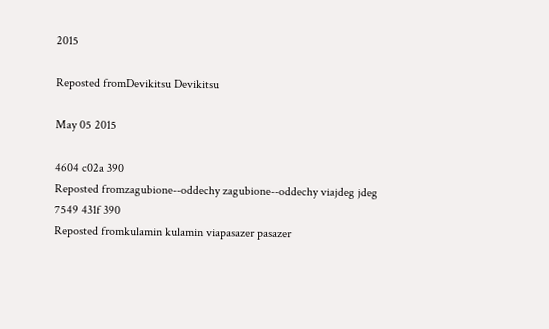2015

Reposted fromDevikitsu Devikitsu

May 05 2015

4604 c02a 390
Reposted fromzagubione--oddechy zagubione--oddechy viajdeg jdeg
7549 431f 390
Reposted fromkulamin kulamin viapasazer pasazer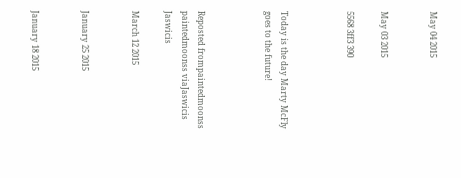May 04 2015


May 03 2015

5568 3ff3 390



Today is the day Marty McFly goes to the future!



Reposted frompaintedmoonss paintedmoonss viaJaswicis Jaswicis

March 12 2015


January 25 2015


January 18 2015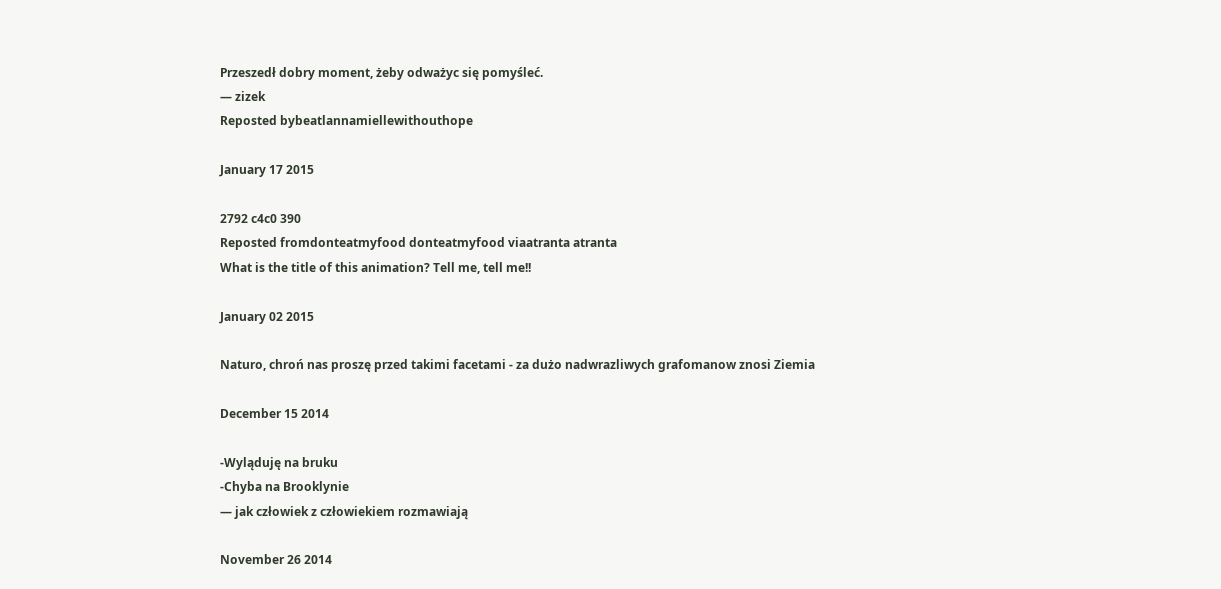Przeszedł dobry moment, żeby odważyc się pomyśleć.
— zizek
Reposted bybeatlannamiellewithouthope

January 17 2015

2792 c4c0 390
Reposted fromdonteatmyfood donteatmyfood viaatranta atranta
What is the title of this animation? Tell me, tell me!!

January 02 2015

Naturo, chroń nas proszę przed takimi facetami - za dużo nadwrazliwych grafomanow znosi Ziemia

December 15 2014

-Wyląduję na bruku
-Chyba na Brooklynie
— jak człowiek z człowiekiem rozmawiają

November 26 2014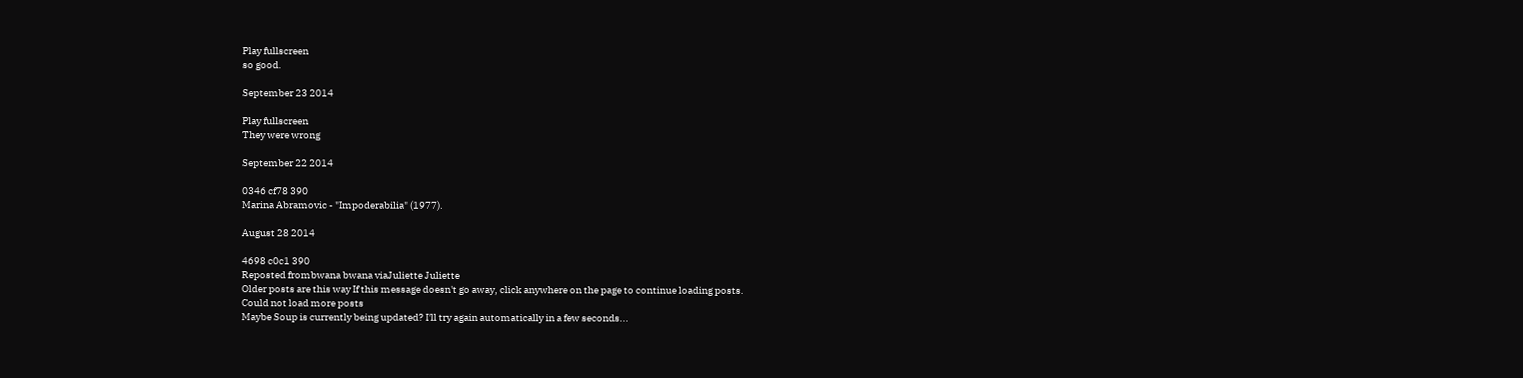Play fullscreen
so good.

September 23 2014

Play fullscreen
They were wrong

September 22 2014

0346 cf78 390
Marina Abramovic - "Impoderabilia" (1977).

August 28 2014

4698 c0c1 390
Reposted frombwana bwana viaJuliette Juliette
Older posts are this way If this message doesn't go away, click anywhere on the page to continue loading posts.
Could not load more posts
Maybe Soup is currently being updated? I'll try again automatically in a few seconds...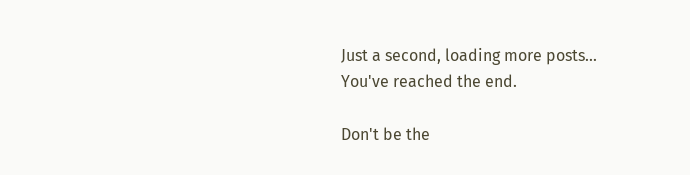Just a second, loading more posts...
You've reached the end.

Don't be the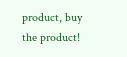product, buy the product!